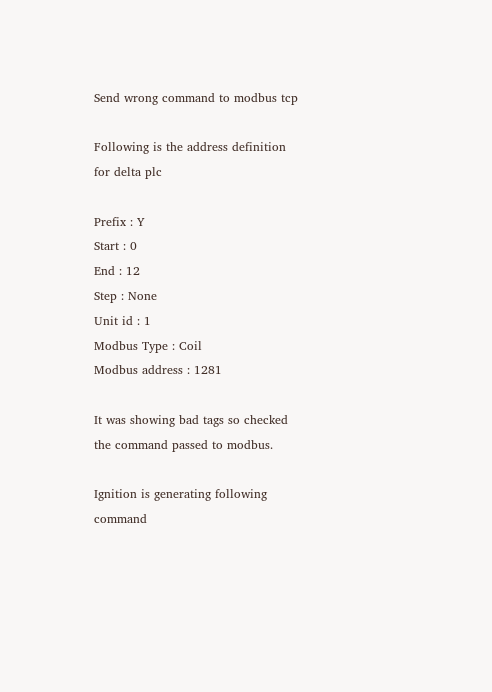Send wrong command to modbus tcp

Following is the address definition for delta plc

Prefix : Y
Start : 0
End : 12
Step : None
Unit id : 1
Modbus Type : Coil
Modbus address : 1281

It was showing bad tags so checked the command passed to modbus.

Ignition is generating following command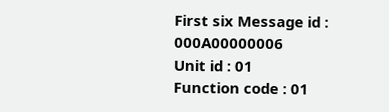First six Message id : 000A00000006
Unit id : 01
Function code : 01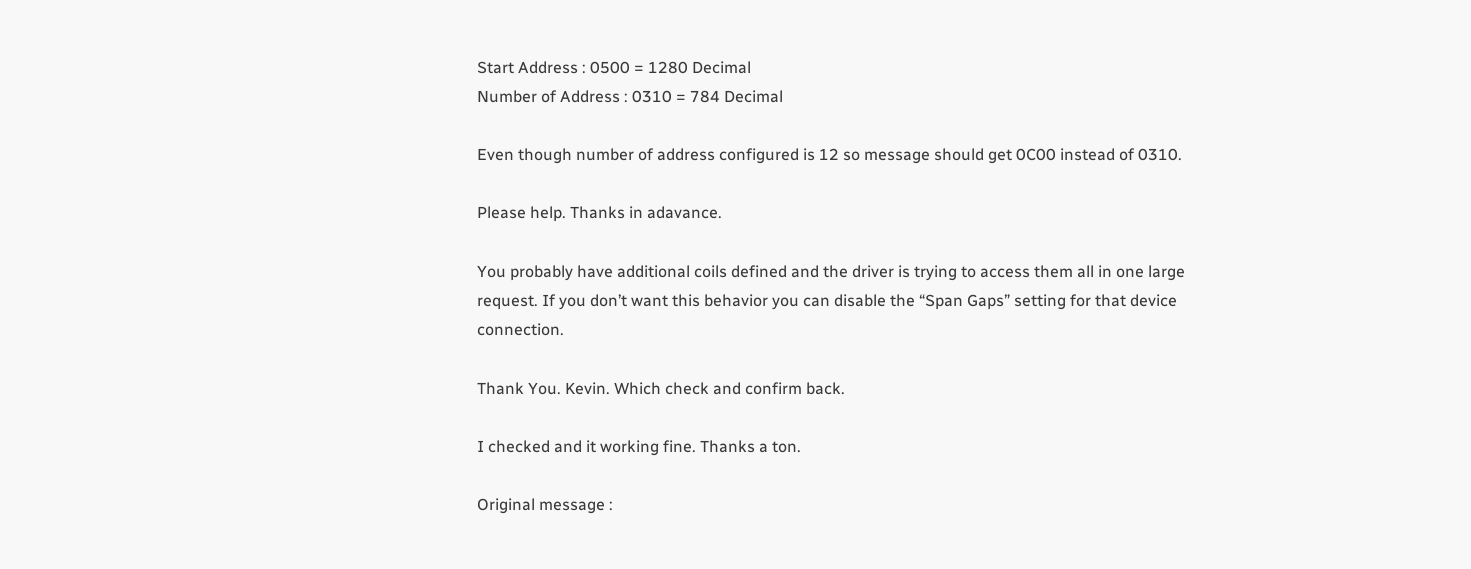Start Address : 0500 = 1280 Decimal
Number of Address : 0310 = 784 Decimal

Even though number of address configured is 12 so message should get 0C00 instead of 0310.

Please help. Thanks in adavance.

You probably have additional coils defined and the driver is trying to access them all in one large request. If you don’t want this behavior you can disable the “Span Gaps” setting for that device connection.

Thank You. Kevin. Which check and confirm back.

I checked and it working fine. Thanks a ton.

Original message :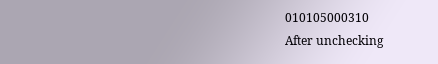010105000310
After unchecking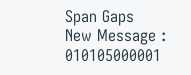Span Gaps
New Message : 010105000001